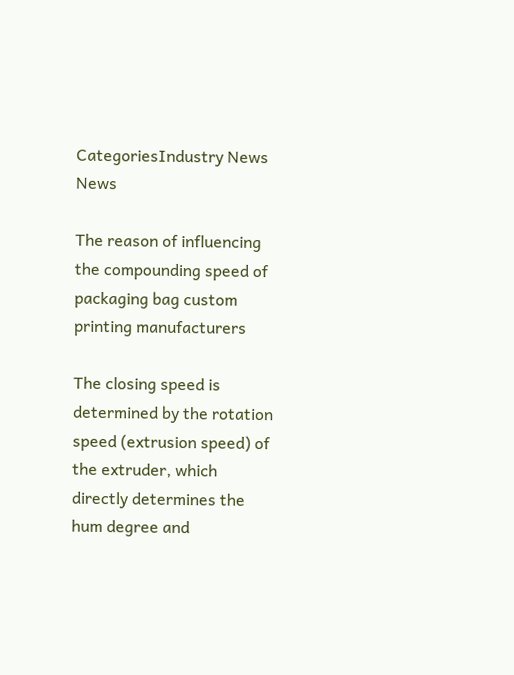CategoriesIndustry News News

The reason of influencing the compounding speed of packaging bag custom printing manufacturers

The closing speed is determined by the rotation speed (extrusion speed) of the extruder, which directly determines the hum degree and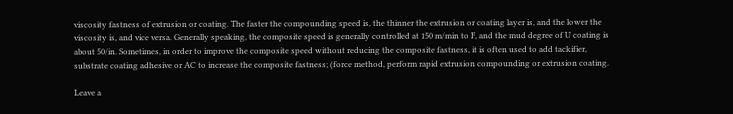viscosity fastness of extrusion or coating. The faster the compounding speed is, the thinner the extrusion or coating layer is, and the lower the viscosity is, and vice versa. Generally speaking, the composite speed is generally controlled at 150 m/min to F, and the mud degree of U coating is about 50/in. Sometimes, in order to improve the composite speed without reducing the composite fastness, it is often used to add tackifier, substrate coating adhesive or AC to increase the composite fastness; (force method, perform rapid extrusion compounding or extrusion coating.

Leave a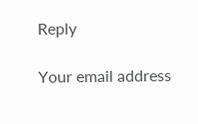Reply

Your email address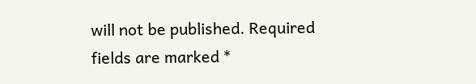will not be published. Required fields are marked *